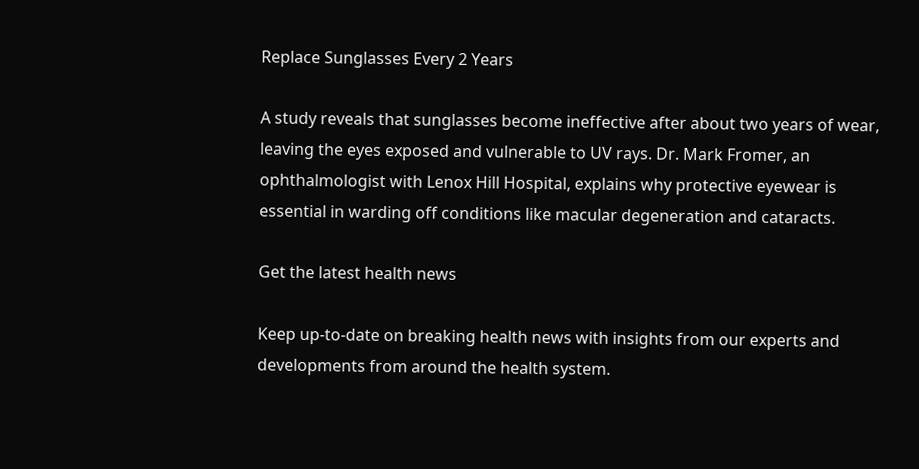Replace Sunglasses Every 2 Years

A study reveals that sunglasses become ineffective after about two years of wear, leaving the eyes exposed and vulnerable to UV rays. Dr. Mark Fromer, an ophthalmologist with Lenox Hill Hospital, explains why protective eyewear is essential in warding off conditions like macular degeneration and cataracts.

Get the latest health news

Keep up-to-date on breaking health news with insights from our experts and developments from around the health system.